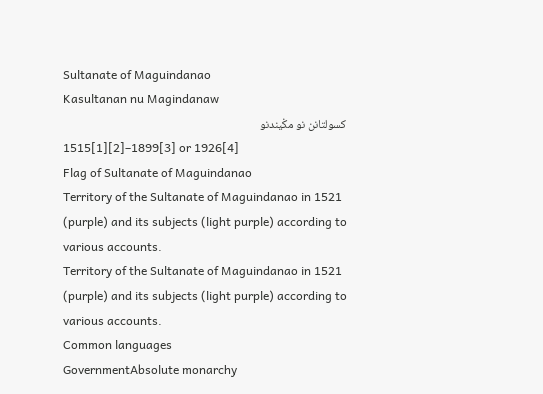Sultanate of Maguindanao
Kasultanan nu Magindanaw
كسولتانن نو مڬیندنو
1515[1][2]–1899[3] or 1926[4]
Flag of Sultanate of Maguindanao
Territory of the Sultanate of Maguindanao in 1521 (purple) and its subjects (light purple) according to various accounts.
Territory of the Sultanate of Maguindanao in 1521 (purple) and its subjects (light purple) according to various accounts.
Common languages
GovernmentAbsolute monarchy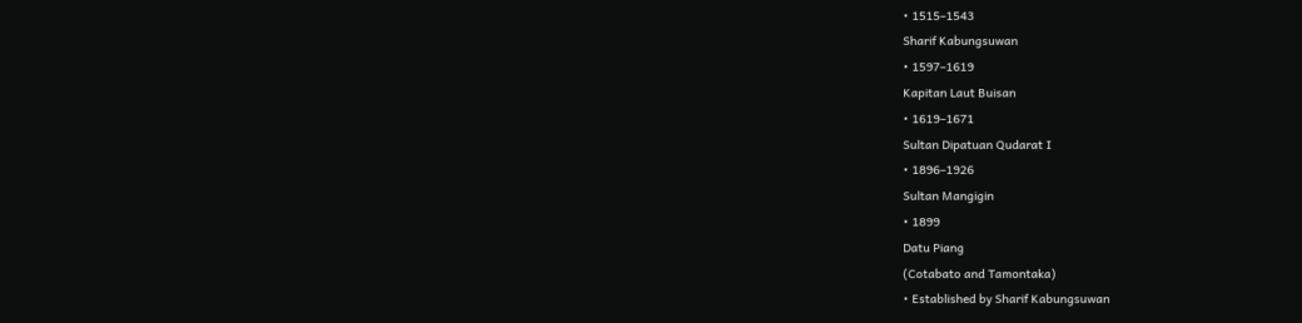• 1515–1543
Sharif Kabungsuwan
• 1597–1619
Kapitan Laut Buisan
• 1619–1671
Sultan Dipatuan Qudarat I
• 1896–1926
Sultan Mangigin
• 1899
Datu Piang
(Cotabato and Tamontaka)
• Established by Sharif Kabungsuwan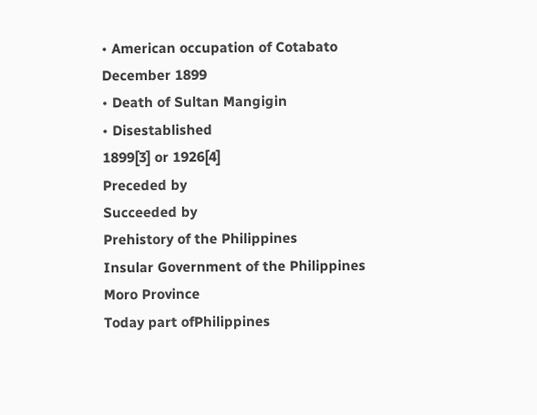• American occupation of Cotabato
December 1899
• Death of Sultan Mangigin
• Disestablished
1899[3] or 1926[4]
Preceded by
Succeeded by
Prehistory of the Philippines
Insular Government of the Philippines
Moro Province
Today part ofPhilippines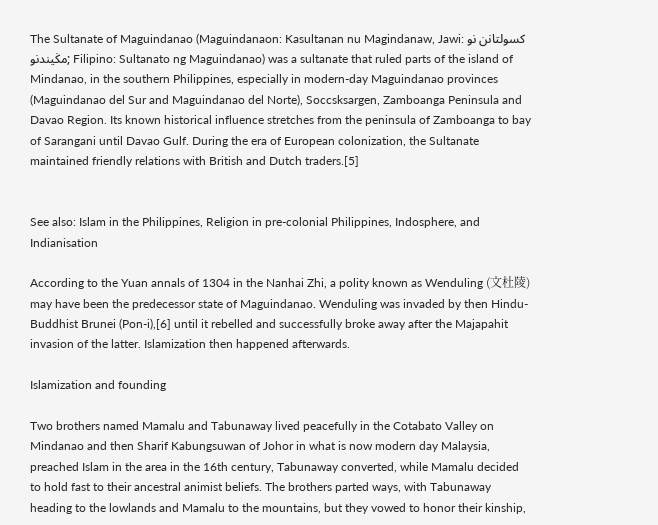The Sultanate of Maguindanao (Maguindanaon: Kasultanan nu Magindanaw, Jawi: كسولتانن نو مڬیندنو; Filipino: Sultanato ng Maguindanao) was a sultanate that ruled parts of the island of Mindanao, in the southern Philippines, especially in modern-day Maguindanao provinces (Maguindanao del Sur and Maguindanao del Norte), Soccsksargen, Zamboanga Peninsula and Davao Region. Its known historical influence stretches from the peninsula of Zamboanga to bay of Sarangani until Davao Gulf. During the era of European colonization, the Sultanate maintained friendly relations with British and Dutch traders.[5]


See also: Islam in the Philippines, Religion in pre-colonial Philippines, Indosphere, and Indianisation

According to the Yuan annals of 1304 in the Nanhai Zhi, a polity known as Wenduling (文杜陵) may have been the predecessor state of Maguindanao. Wenduling was invaded by then Hindu-Buddhist Brunei (Pon-i),[6] until it rebelled and successfully broke away after the Majapahit invasion of the latter. Islamization then happened afterwards.

Islamization and founding

Two brothers named Mamalu and Tabunaway lived peacefully in the Cotabato Valley on Mindanao and then Sharif Kabungsuwan of Johor in what is now modern day Malaysia, preached Islam in the area in the 16th century, Tabunaway converted, while Mamalu decided to hold fast to their ancestral animist beliefs. The brothers parted ways, with Tabunaway heading to the lowlands and Mamalu to the mountains, but they vowed to honor their kinship,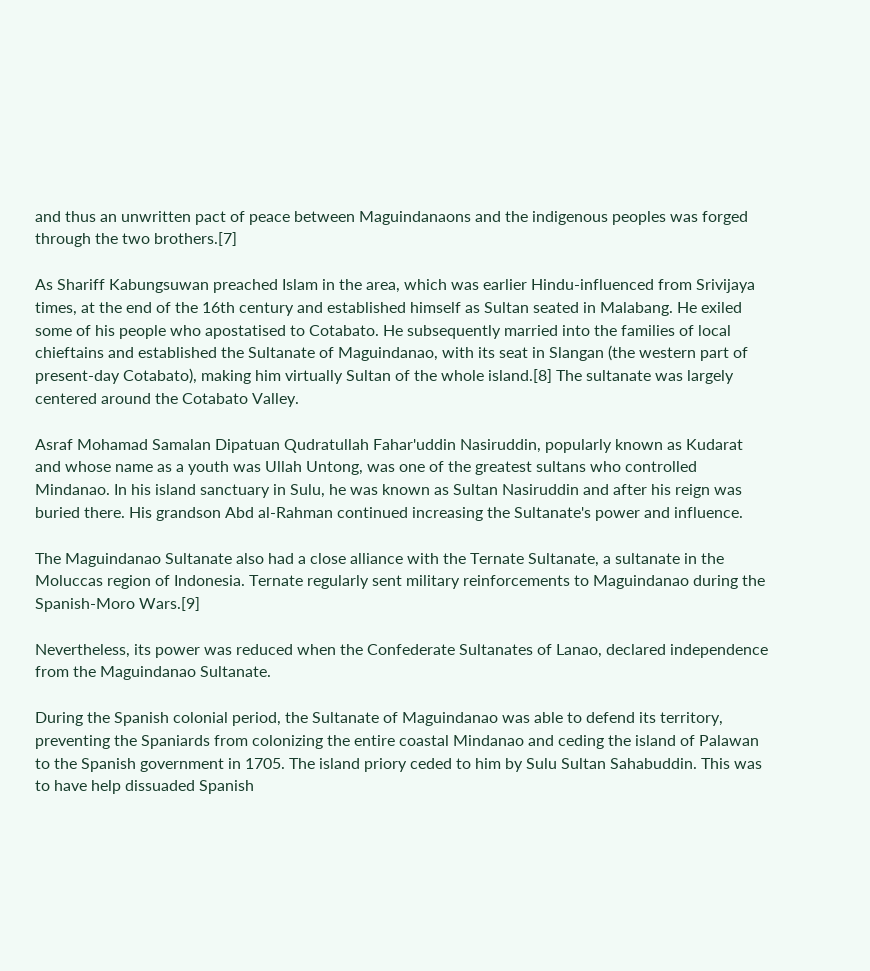and thus an unwritten pact of peace between Maguindanaons and the indigenous peoples was forged through the two brothers.[7]

As Shariff Kabungsuwan preached Islam in the area, which was earlier Hindu-influenced from Srivijaya times, at the end of the 16th century and established himself as Sultan seated in Malabang. He exiled some of his people who apostatised to Cotabato. He subsequently married into the families of local chieftains and established the Sultanate of Maguindanao, with its seat in Slangan (the western part of present-day Cotabato), making him virtually Sultan of the whole island.[8] The sultanate was largely centered around the Cotabato Valley.

Asraf Mohamad Samalan Dipatuan Qudratullah Fahar'uddin Nasiruddin, popularly known as Kudarat and whose name as a youth was Ullah Untong, was one of the greatest sultans who controlled Mindanao. In his island sanctuary in Sulu, he was known as Sultan Nasiruddin and after his reign was buried there. His grandson Abd al-Rahman continued increasing the Sultanate's power and influence.

The Maguindanao Sultanate also had a close alliance with the Ternate Sultanate, a sultanate in the Moluccas region of Indonesia. Ternate regularly sent military reinforcements to Maguindanao during the Spanish-Moro Wars.[9]

Nevertheless, its power was reduced when the Confederate Sultanates of Lanao, declared independence from the Maguindanao Sultanate.

During the Spanish colonial period, the Sultanate of Maguindanao was able to defend its territory, preventing the Spaniards from colonizing the entire coastal Mindanao and ceding the island of Palawan to the Spanish government in 1705. The island priory ceded to him by Sulu Sultan Sahabuddin. This was to have help dissuaded Spanish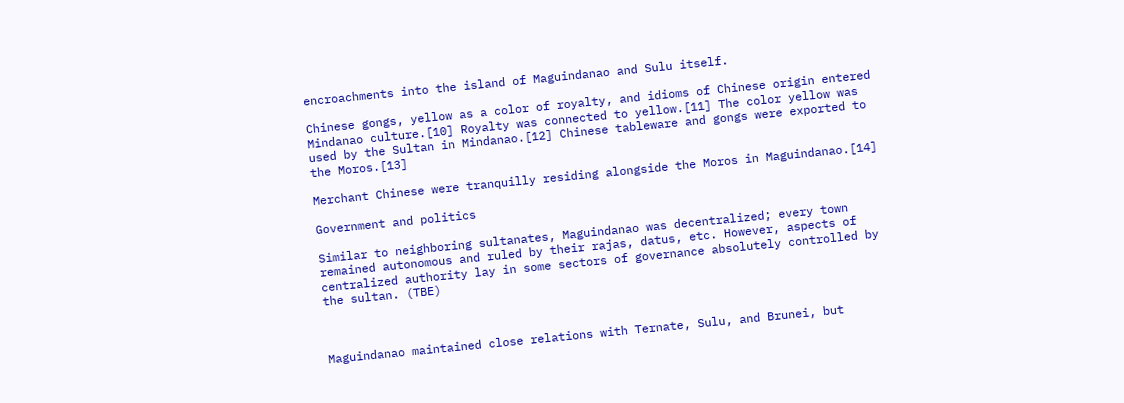encroachments into the island of Maguindanao and Sulu itself.

Chinese gongs, yellow as a color of royalty, and idioms of Chinese origin entered Mindanao culture.[10] Royalty was connected to yellow.[11] The color yellow was used by the Sultan in Mindanao.[12] Chinese tableware and gongs were exported to the Moros.[13]

Merchant Chinese were tranquilly residing alongside the Moros in Maguindanao.[14]

Government and politics

Similar to neighboring sultanates, Maguindanao was decentralized; every town remained autonomous and ruled by their rajas, datus, etc. However, aspects of centralized authority lay in some sectors of governance absolutely controlled by the sultan. (TBE)



Maguindanao maintained close relations with Ternate, Sulu, and Brunei, but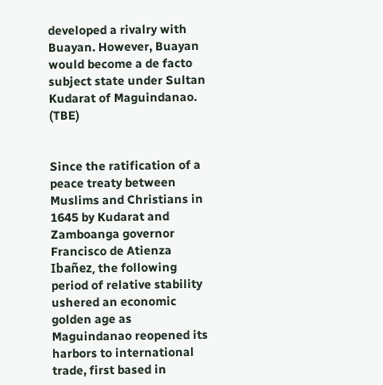developed a rivalry with Buayan. However, Buayan would become a de facto subject state under Sultan Kudarat of Maguindanao. (TBE)


Since the ratification of a peace treaty between Muslims and Christians in 1645 by Kudarat and Zamboanga governor Francisco de Atienza Ibañez, the following period of relative stability ushered an economic golden age as Maguindanao reopened its harbors to international trade, first based in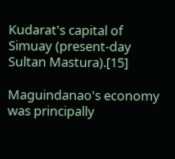Kudarat's capital of Simuay (present-day Sultan Mastura).[15]

Maguindanao's economy was principally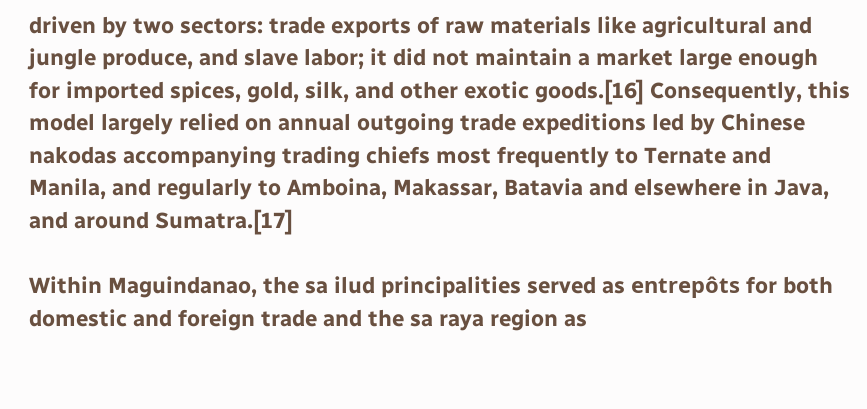driven by two sectors: trade exports of raw materials like agricultural and jungle produce, and slave labor; it did not maintain a market large enough for imported spices, gold, silk, and other exotic goods.[16] Consequently, this model largely relied on annual outgoing trade expeditions led by Chinese nakodas accompanying trading chiefs most frequently to Ternate and Manila, and regularly to Amboina, Makassar, Batavia and elsewhere in Java, and around Sumatra.[17]

Within Maguindanao, the sa ilud principalities served as entrepôts for both domestic and foreign trade and the sa raya region as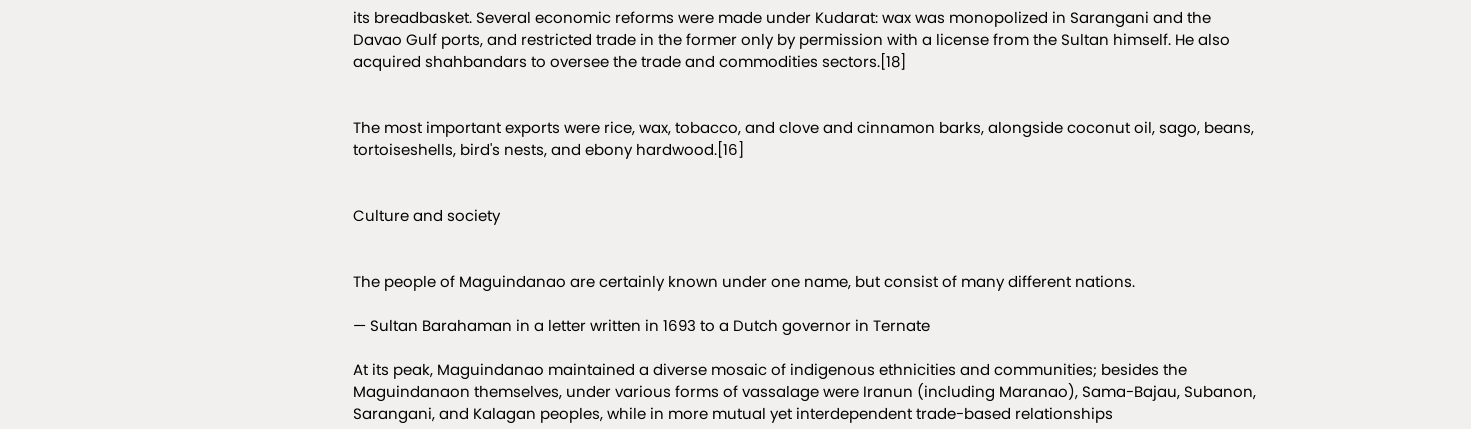its breadbasket. Several economic reforms were made under Kudarat: wax was monopolized in Sarangani and the Davao Gulf ports, and restricted trade in the former only by permission with a license from the Sultan himself. He also acquired shahbandars to oversee the trade and commodities sectors.[18]


The most important exports were rice, wax, tobacco, and clove and cinnamon barks, alongside coconut oil, sago, beans, tortoiseshells, bird's nests, and ebony hardwood.[16]


Culture and society


The people of Maguindanao are certainly known under one name, but consist of many different nations.

— Sultan Barahaman in a letter written in 1693 to a Dutch governor in Ternate

At its peak, Maguindanao maintained a diverse mosaic of indigenous ethnicities and communities; besides the Maguindanaon themselves, under various forms of vassalage were Iranun (including Maranao), Sama-Bajau, Subanon, Sarangani, and Kalagan peoples, while in more mutual yet interdependent trade-based relationships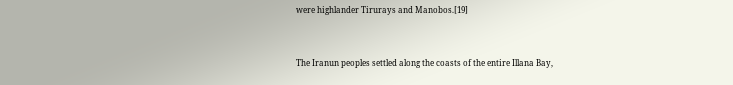were highlander Tirurays and Manobos.[19]



The Iranun peoples settled along the coasts of the entire Illana Bay,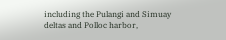including the Pulangi and Simuay deltas and Polloc harbor,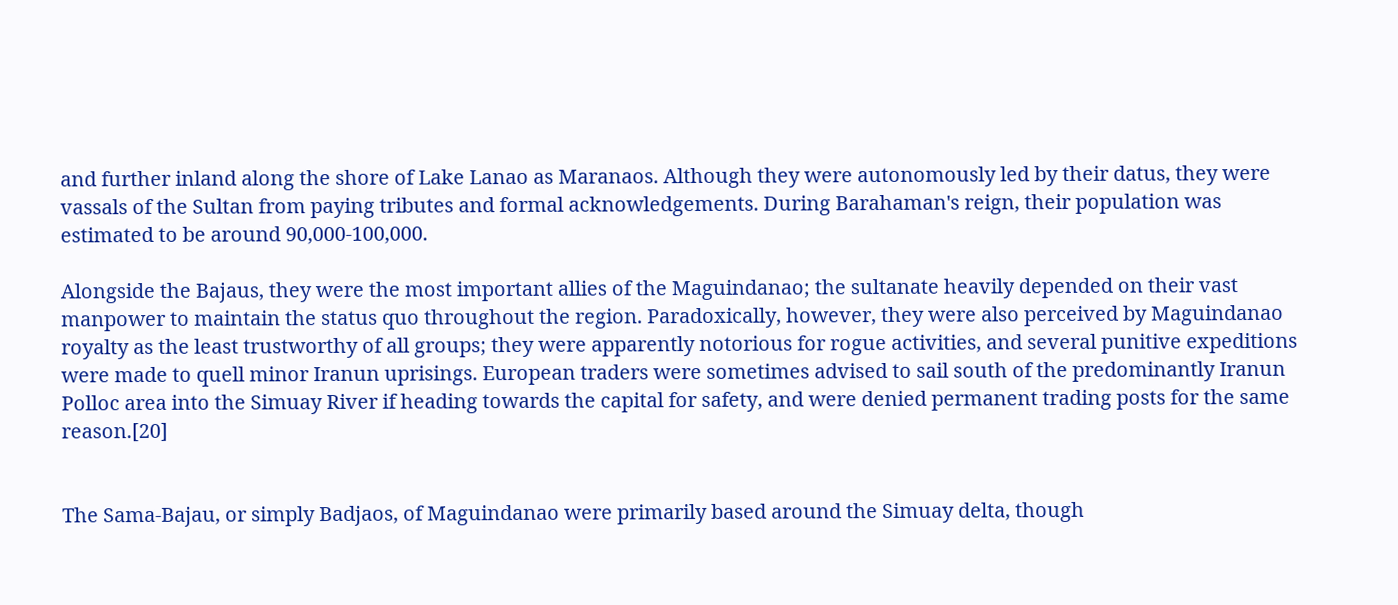and further inland along the shore of Lake Lanao as Maranaos. Although they were autonomously led by their datus, they were vassals of the Sultan from paying tributes and formal acknowledgements. During Barahaman's reign, their population was estimated to be around 90,000-100,000.

Alongside the Bajaus, they were the most important allies of the Maguindanao; the sultanate heavily depended on their vast manpower to maintain the status quo throughout the region. Paradoxically, however, they were also perceived by Maguindanao royalty as the least trustworthy of all groups; they were apparently notorious for rogue activities, and several punitive expeditions were made to quell minor Iranun uprisings. European traders were sometimes advised to sail south of the predominantly Iranun Polloc area into the Simuay River if heading towards the capital for safety, and were denied permanent trading posts for the same reason.[20]


The Sama-Bajau, or simply Badjaos, of Maguindanao were primarily based around the Simuay delta, though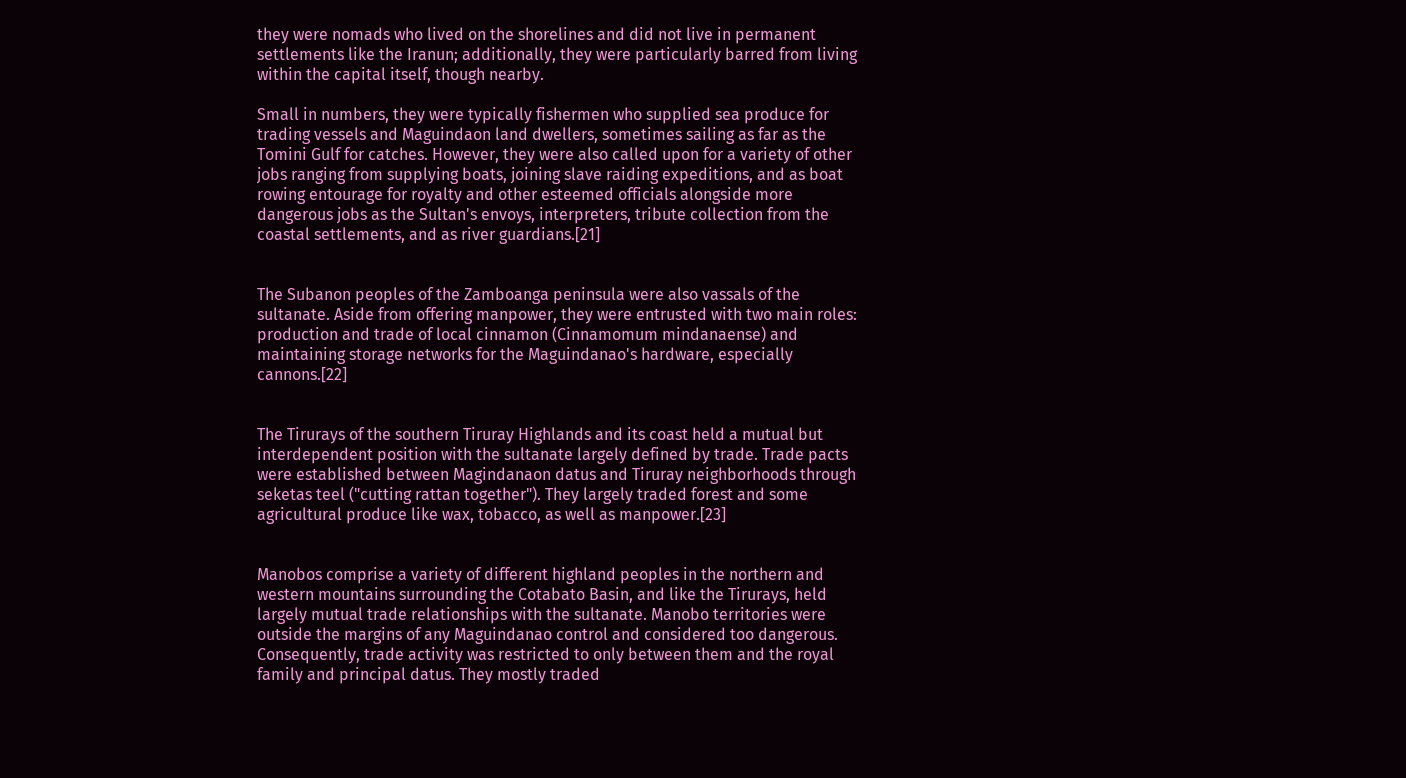they were nomads who lived on the shorelines and did not live in permanent settlements like the Iranun; additionally, they were particularly barred from living within the capital itself, though nearby.

Small in numbers, they were typically fishermen who supplied sea produce for trading vessels and Maguindaon land dwellers, sometimes sailing as far as the Tomini Gulf for catches. However, they were also called upon for a variety of other jobs ranging from supplying boats, joining slave raiding expeditions, and as boat rowing entourage for royalty and other esteemed officials alongside more dangerous jobs as the Sultan's envoys, interpreters, tribute collection from the coastal settlements, and as river guardians.[21]


The Subanon peoples of the Zamboanga peninsula were also vassals of the sultanate. Aside from offering manpower, they were entrusted with two main roles: production and trade of local cinnamon (Cinnamomum mindanaense) and maintaining storage networks for the Maguindanao's hardware, especially cannons.[22]


The Tirurays of the southern Tiruray Highlands and its coast held a mutual but interdependent position with the sultanate largely defined by trade. Trade pacts were established between Magindanaon datus and Tiruray neighborhoods through seketas teel ("cutting rattan together"). They largely traded forest and some agricultural produce like wax, tobacco, as well as manpower.[23]


Manobos comprise a variety of different highland peoples in the northern and western mountains surrounding the Cotabato Basin, and like the Tirurays, held largely mutual trade relationships with the sultanate. Manobo territories were outside the margins of any Maguindanao control and considered too dangerous. Consequently, trade activity was restricted to only between them and the royal family and principal datus. They mostly traded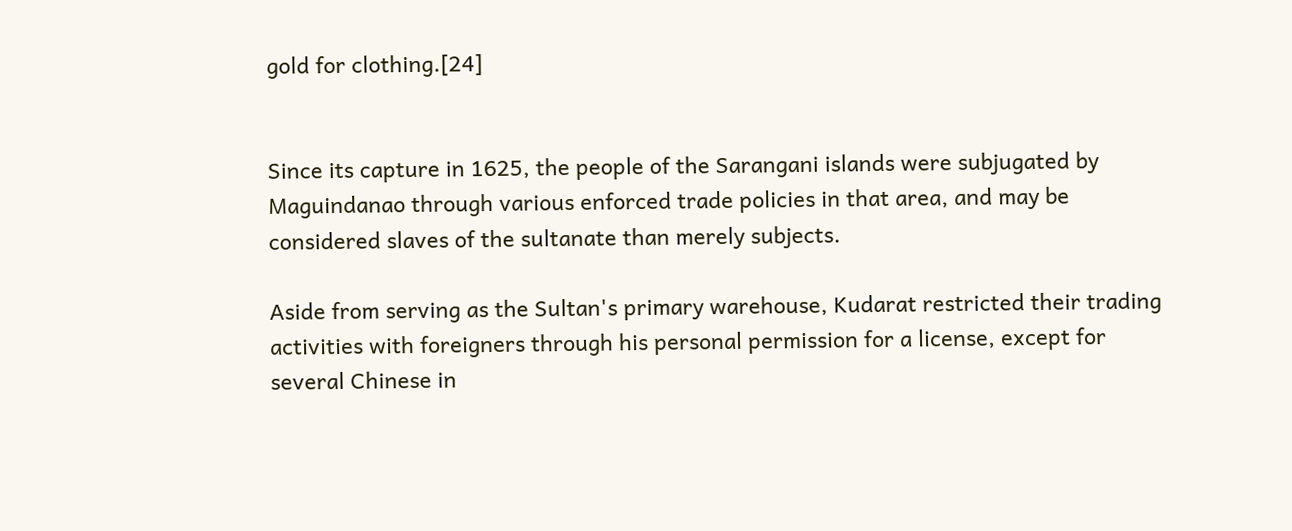gold for clothing.[24]


Since its capture in 1625, the people of the Sarangani islands were subjugated by Maguindanao through various enforced trade policies in that area, and may be considered slaves of the sultanate than merely subjects.

Aside from serving as the Sultan's primary warehouse, Kudarat restricted their trading activities with foreigners through his personal permission for a license, except for several Chinese in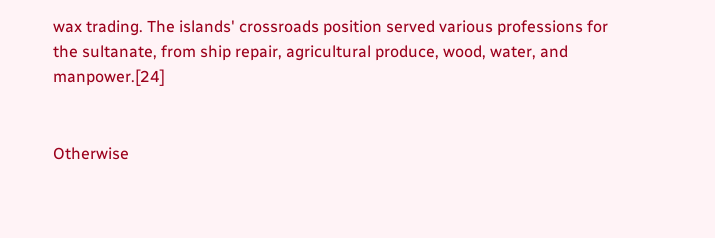wax trading. The islands' crossroads position served various professions for the sultanate, from ship repair, agricultural produce, wood, water, and manpower.[24]


Otherwise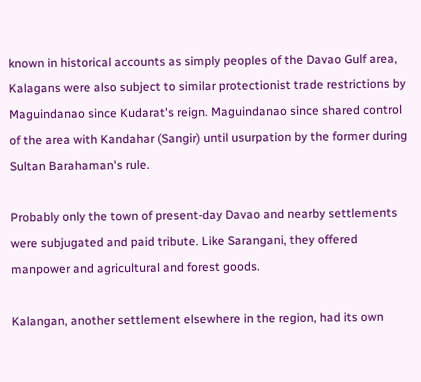known in historical accounts as simply peoples of the Davao Gulf area, Kalagans were also subject to similar protectionist trade restrictions by Maguindanao since Kudarat's reign. Maguindanao since shared control of the area with Kandahar (Sangir) until usurpation by the former during Sultan Barahaman's rule.

Probably only the town of present-day Davao and nearby settlements were subjugated and paid tribute. Like Sarangani, they offered manpower and agricultural and forest goods.

Kalangan, another settlement elsewhere in the region, had its own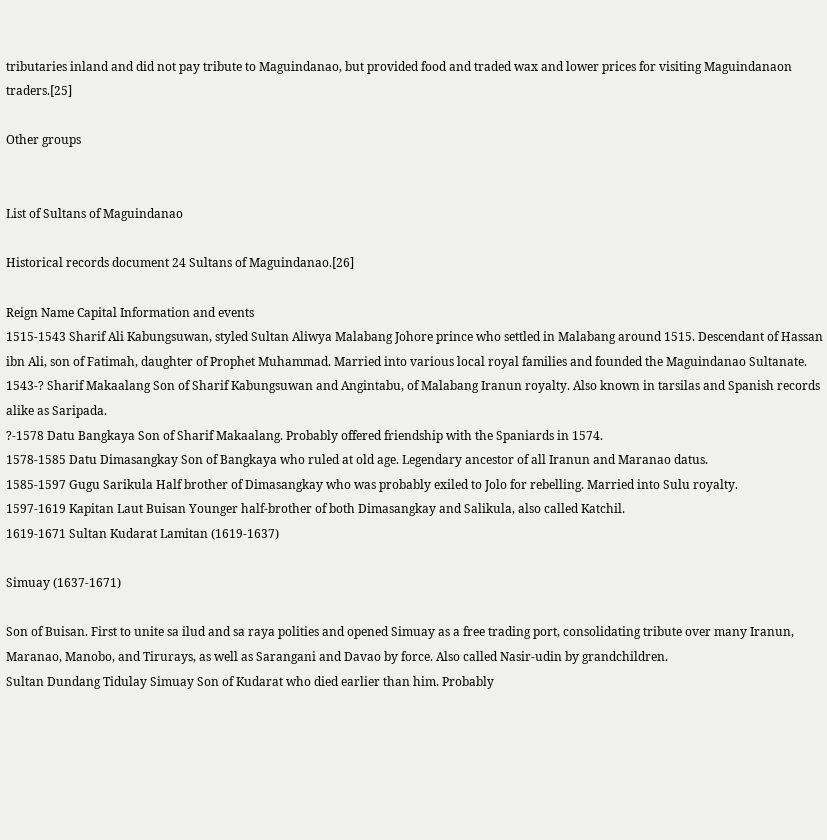tributaries inland and did not pay tribute to Maguindanao, but provided food and traded wax and lower prices for visiting Maguindanaon traders.[25]

Other groups


List of Sultans of Maguindanao

Historical records document 24 Sultans of Maguindanao.[26]

Reign Name Capital Information and events
1515-1543 Sharif Ali Kabungsuwan, styled Sultan Aliwya Malabang Johore prince who settled in Malabang around 1515. Descendant of Hassan ibn Ali, son of Fatimah, daughter of Prophet Muhammad. Married into various local royal families and founded the Maguindanao Sultanate.
1543-? Sharif Makaalang Son of Sharif Kabungsuwan and Angintabu, of Malabang Iranun royalty. Also known in tarsilas and Spanish records alike as Saripada.
?-1578 Datu Bangkaya Son of Sharif Makaalang. Probably offered friendship with the Spaniards in 1574.
1578-1585 Datu Dimasangkay Son of Bangkaya who ruled at old age. Legendary ancestor of all Iranun and Maranao datus.
1585-1597 Gugu Sarikula Half brother of Dimasangkay who was probably exiled to Jolo for rebelling. Married into Sulu royalty.
1597-1619 Kapitan Laut Buisan Younger half-brother of both Dimasangkay and Salikula, also called Katchil.
1619-1671 Sultan Kudarat Lamitan (1619-1637)

Simuay (1637-1671)

Son of Buisan. First to unite sa ilud and sa raya polities and opened Simuay as a free trading port, consolidating tribute over many Iranun, Maranao, Manobo, and Tirurays, as well as Sarangani and Davao by force. Also called Nasir-udin by grandchildren.
Sultan Dundang Tidulay Simuay Son of Kudarat who died earlier than him. Probably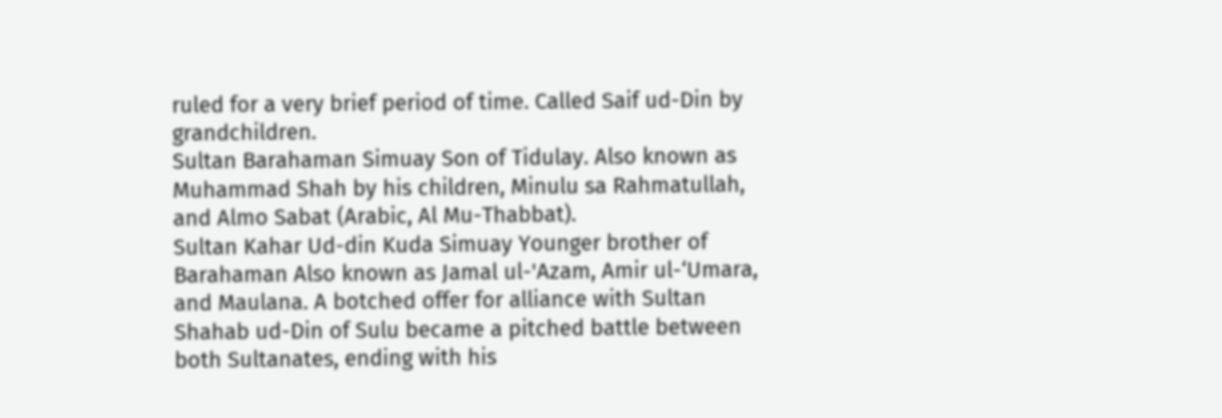ruled for a very brief period of time. Called Saif ud-Din by grandchildren.
Sultan Barahaman Simuay Son of Tidulay. Also known as Muhammad Shah by his children, Minulu sa Rahmatullah, and Almo Sabat (Arabic, Al Mu-Thabbat).
Sultan Kahar Ud-din Kuda Simuay Younger brother of Barahaman Also known as Jamal ul-'Azam, Amir ul-‘Umara, and Maulana. A botched offer for alliance with Sultan Shahab ud-Din of Sulu became a pitched battle between both Sultanates, ending with his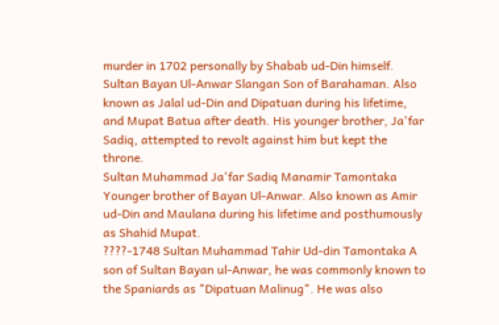murder in 1702 personally by Shabab ud-Din himself.
Sultan Bayan Ul-Anwar Slangan Son of Barahaman. Also known as Jalal ud-Din and Dipatuan during his lifetime, and Mupat Batua after death. His younger brother, Ja'far Sadiq, attempted to revolt against him but kept the throne.
Sultan Muhammad Ja'far Sadiq Manamir Tamontaka Younger brother of Bayan Ul-Anwar. Also known as Amir ud-Din and Maulana during his lifetime and posthumously as Shahid Mupat.
????-1748 Sultan Muhammad Tahir Ud-din Tamontaka A son of Sultan Bayan ul-Anwar, he was commonly known to the Spaniards as "Dipatuan Malinug". He was also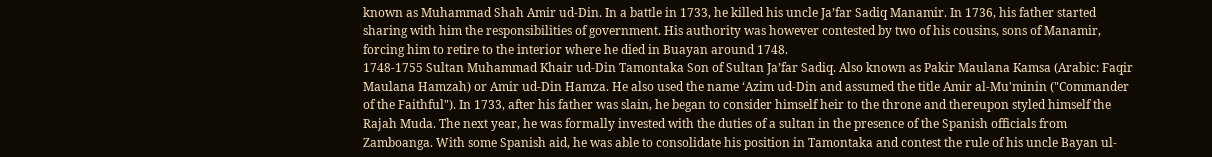known as Muhammad Shah Amir ud-Din. In a battle in 1733, he killed his uncle Ja’far Sadiq Manamir. In 1736, his father started sharing with him the responsibilities of government. His authority was however contested by two of his cousins, sons of Manamir, forcing him to retire to the interior where he died in Buayan around 1748.
1748-1755 Sultan Muhammad Khair ud-Din Tamontaka Son of Sultan Ja’far Sadiq. Also known as Pakir Maulana Kamsa (Arabic: Faqir Maulana Hamzah) or Amir ud-Din Hamza. He also used the name ‘Azim ud-Din and assumed the title Amir al-Mu'minin ("Commander of the Faithful"). In 1733, after his father was slain, he began to consider himself heir to the throne and thereupon styled himself the Rajah Muda. The next year, he was formally invested with the duties of a sultan in the presence of the Spanish officials from Zamboanga. With some Spanish aid, he was able to consolidate his position in Tamontaka and contest the rule of his uncle Bayan ul-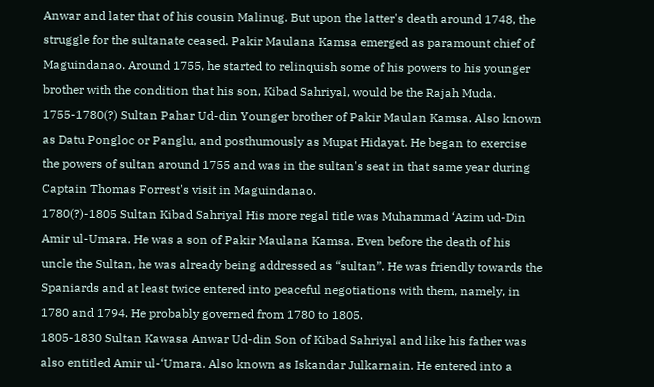Anwar and later that of his cousin Malinug. But upon the latter's death around 1748, the struggle for the sultanate ceased. Pakir Maulana Kamsa emerged as paramount chief of Maguindanao. Around 1755, he started to relinquish some of his powers to his younger brother with the condition that his son, Kibad Sahriyal, would be the Rajah Muda.
1755-1780(?) Sultan Pahar Ud-din Younger brother of Pakir Maulan Kamsa. Also known as Datu Pongloc or Panglu, and posthumously as Mupat Hidayat. He began to exercise the powers of sultan around 1755 and was in the sultan's seat in that same year during Captain Thomas Forrest's visit in Maguindanao.
1780(?)-1805 Sultan Kibad Sahriyal His more regal title was Muhammad ‘Azim ud-Din Amir ul-Umara. He was a son of Pakir Maulana Kamsa. Even before the death of his uncle the Sultan, he was already being addressed as “sultan”. He was friendly towards the Spaniards and at least twice entered into peaceful negotiations with them, namely, in 1780 and 1794. He probably governed from 1780 to 1805.
1805-1830 Sultan Kawasa Anwar Ud-din Son of Kibad Sahriyal and like his father was also entitled Amir ul-‘Umara. Also known as Iskandar Julkarnain. He entered into a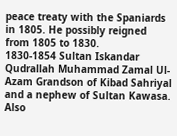peace treaty with the Spaniards in 1805. He possibly reigned from 1805 to 1830.
1830-1854 Sultan Iskandar Qudrallah Muhammad Zamal Ul-Azam Grandson of Kibad Sahriyal and a nephew of Sultan Kawasa. Also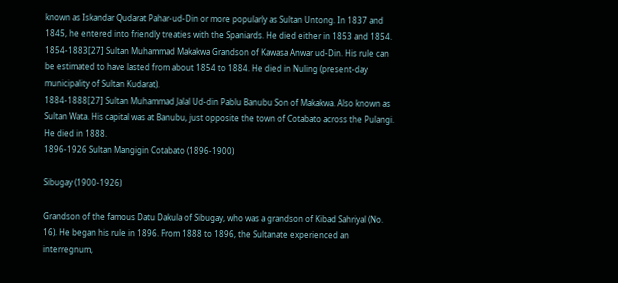known as Iskandar Qudarat Pahar-ud-Din or more popularly as Sultan Untong. In 1837 and 1845, he entered into friendly treaties with the Spaniards. He died either in 1853 and 1854.
1854-1883[27] Sultan Muhammad Makakwa Grandson of Kawasa Anwar ud-Din. His rule can be estimated to have lasted from about 1854 to 1884. He died in Nuling (present-day municipality of Sultan Kudarat).
1884-1888[27] Sultan Muhammad Jalal Ud-din Pablu Banubu Son of Makakwa. Also known as Sultan Wata. His capital was at Banubu, just opposite the town of Cotabato across the Pulangi. He died in 1888.
1896-1926 Sultan Mangigin Cotabato (1896-1900)

Sibugay (1900-1926)

Grandson of the famous Datu Dakula of Sibugay, who was a grandson of Kibad Sahriyal (No. 16). He began his rule in 1896. From 1888 to 1896, the Sultanate experienced an interregnum,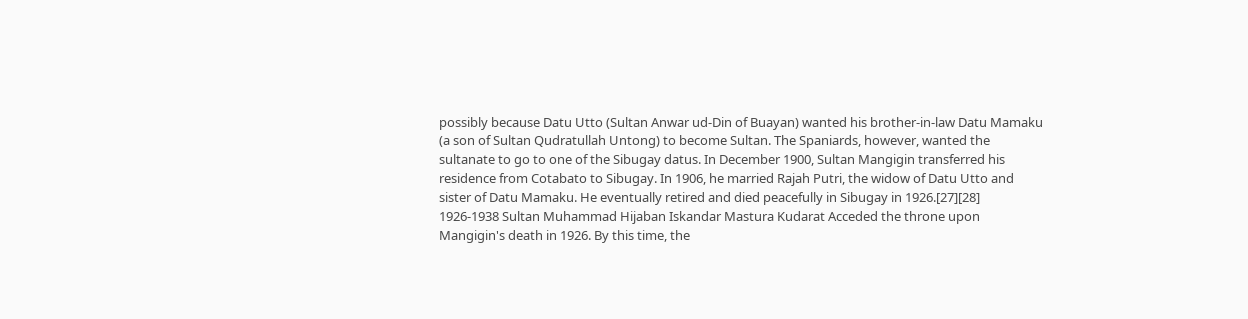possibly because Datu Utto (Sultan Anwar ud-Din of Buayan) wanted his brother-in-law Datu Mamaku (a son of Sultan Qudratullah Untong) to become Sultan. The Spaniards, however, wanted the sultanate to go to one of the Sibugay datus. In December 1900, Sultan Mangigin transferred his residence from Cotabato to Sibugay. In 1906, he married Rajah Putri, the widow of Datu Utto and sister of Datu Mamaku. He eventually retired and died peacefully in Sibugay in 1926.[27][28]
1926-1938 Sultan Muhammad Hijaban Iskandar Mastura Kudarat Acceded the throne upon Mangigin's death in 1926. By this time, the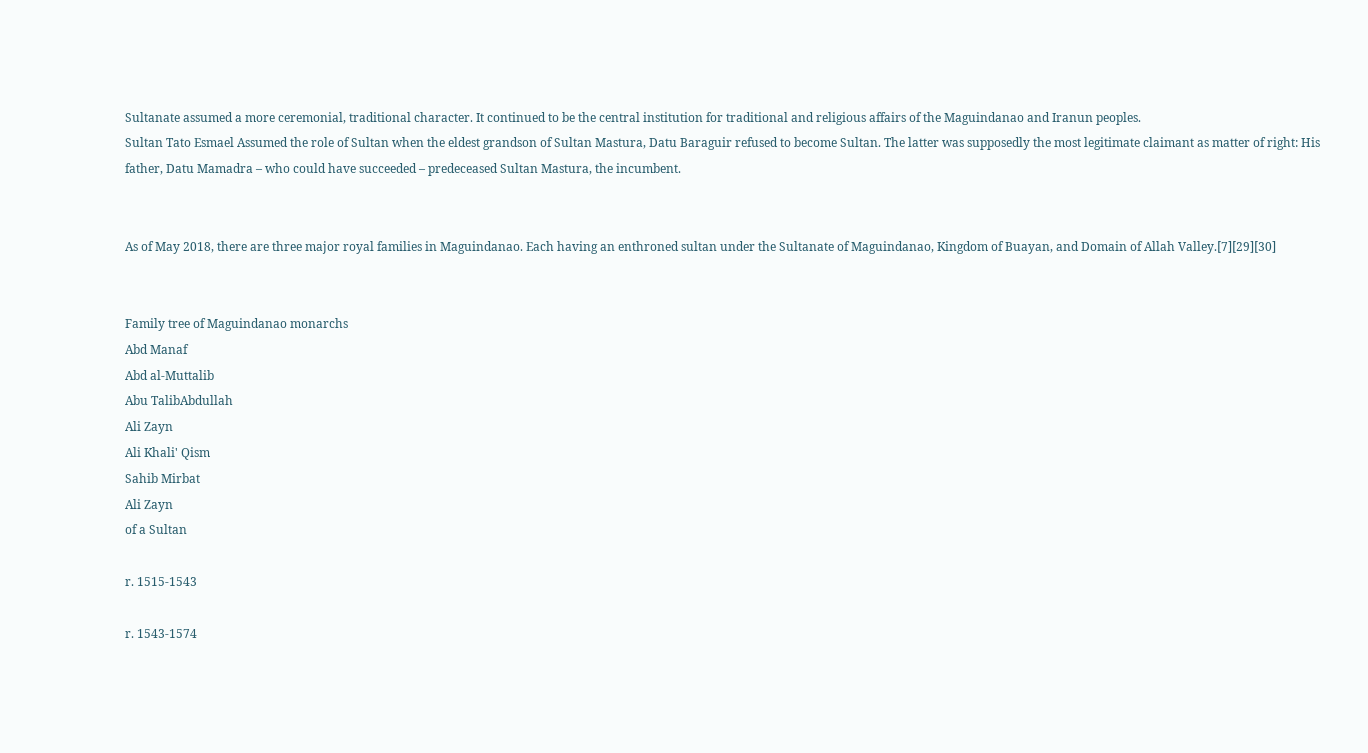Sultanate assumed a more ceremonial, traditional character. It continued to be the central institution for traditional and religious affairs of the Maguindanao and Iranun peoples.
Sultan Tato Esmael Assumed the role of Sultan when the eldest grandson of Sultan Mastura, Datu Baraguir refused to become Sultan. The latter was supposedly the most legitimate claimant as matter of right: His father, Datu Mamadra – who could have succeeded – predeceased Sultan Mastura, the incumbent.


As of May 2018, there are three major royal families in Maguindanao. Each having an enthroned sultan under the Sultanate of Maguindanao, Kingdom of Buayan, and Domain of Allah Valley.[7][29][30]


Family tree of Maguindanao monarchs
Abd Manaf
Abd al-Muttalib
Abu TalibAbdullah
Ali Zayn
Ali Khali' Qism
Sahib Mirbat
Ali Zayn
of a Sultan

r. 1515-1543

r. 1543-1574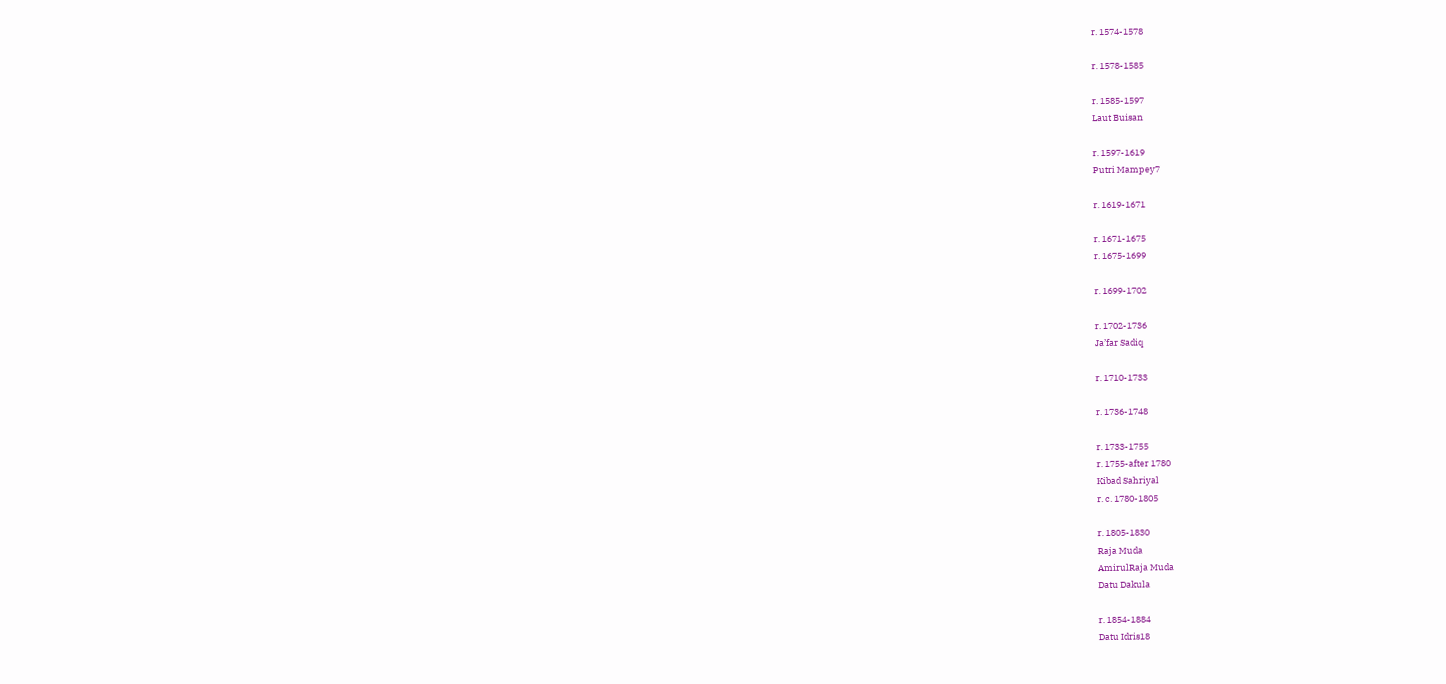r. 1574-1578

r. 1578-1585

r. 1585-1597
Laut Buisan

r. 1597-1619
Putri Mampey7

r. 1619-1671

r. 1671-1675
r. 1675-1699

r. 1699-1702

r. 1702-1736
Ja’far Sadiq

r. 1710-1733

r. 1736-1748

r. 1733-1755
r. 1755-after 1780
Kibad Sahriyal
r. c. 1780-1805

r. 1805-1830
Raja Muda
AmirulRaja Muda
Datu Dakula

r. 1854-1884
Datu Idris18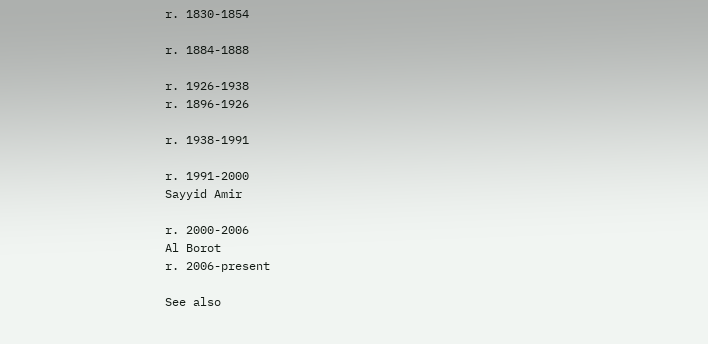r. 1830-1854

r. 1884-1888

r. 1926-1938
r. 1896-1926

r. 1938-1991

r. 1991-2000
Sayyid Amir

r. 2000-2006
Al Borot
r. 2006-present

See also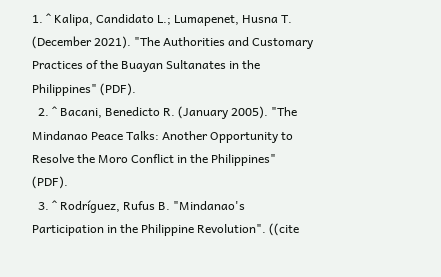1. ^ Kalipa, Candidato L.; Lumapenet, Husna T. (December 2021). "The Authorities and Customary Practices of the Buayan Sultanates in the Philippines" (PDF).
  2. ^ Bacani, Benedicto R. (January 2005). "The Mindanao Peace Talks: Another Opportunity to Resolve the Moro Conflict in the Philippines" (PDF).
  3. ^ Rodríguez, Rufus B. "Mindanao's Participation in the Philippine Revolution". ((cite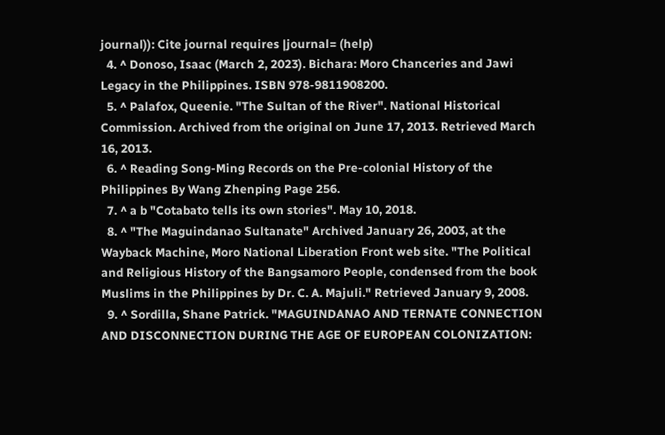journal)): Cite journal requires |journal= (help)
  4. ^ Donoso, Isaac (March 2, 2023). Bichara: Moro Chanceries and Jawi Legacy in the Philippines. ISBN 978-9811908200.
  5. ^ Palafox, Queenie. "The Sultan of the River". National Historical Commission. Archived from the original on June 17, 2013. Retrieved March 16, 2013.
  6. ^ Reading Song-Ming Records on the Pre-colonial History of the Philippines By Wang Zhenping Page 256.
  7. ^ a b "Cotabato tells its own stories". May 10, 2018.
  8. ^ "The Maguindanao Sultanate" Archived January 26, 2003, at the Wayback Machine, Moro National Liberation Front web site. "The Political and Religious History of the Bangsamoro People, condensed from the book Muslims in the Philippines by Dr. C. A. Majuli." Retrieved January 9, 2008.
  9. ^ Sordilla, Shane Patrick. "MAGUINDANAO AND TERNATE CONNECTION AND DISCONNECTION DURING THE AGE OF EUROPEAN COLONIZATION: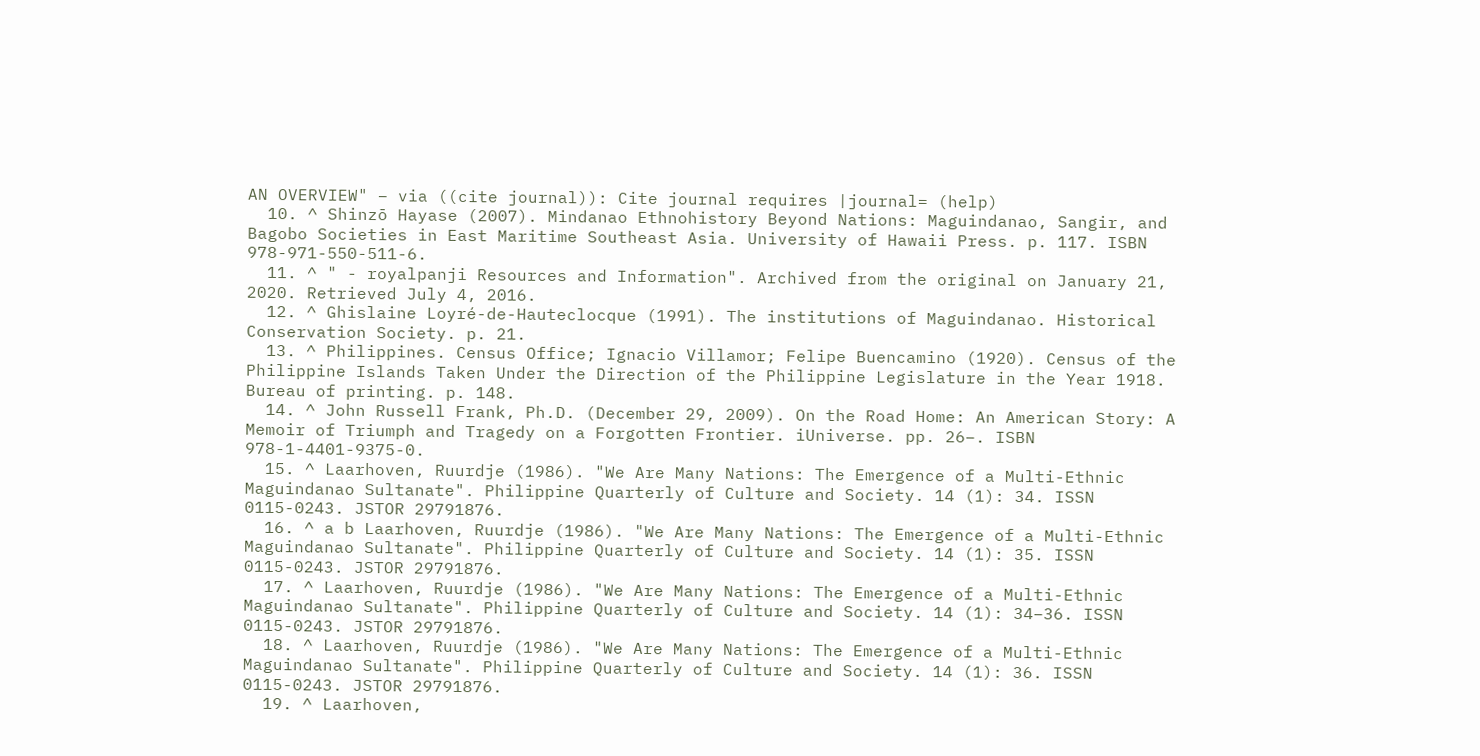AN OVERVIEW" – via ((cite journal)): Cite journal requires |journal= (help)
  10. ^ Shinzō Hayase (2007). Mindanao Ethnohistory Beyond Nations: Maguindanao, Sangir, and Bagobo Societies in East Maritime Southeast Asia. University of Hawaii Press. p. 117. ISBN 978-971-550-511-6.
  11. ^ " - royalpanji Resources and Information". Archived from the original on January 21, 2020. Retrieved July 4, 2016.
  12. ^ Ghislaine Loyré-de-Hauteclocque (1991). The institutions of Maguindanao. Historical Conservation Society. p. 21.
  13. ^ Philippines. Census Office; Ignacio Villamor; Felipe Buencamino (1920). Census of the Philippine Islands Taken Under the Direction of the Philippine Legislature in the Year 1918. Bureau of printing. p. 148.
  14. ^ John Russell Frank, Ph.D. (December 29, 2009). On the Road Home: An American Story: A Memoir of Triumph and Tragedy on a Forgotten Frontier. iUniverse. pp. 26–. ISBN 978-1-4401-9375-0.
  15. ^ Laarhoven, Ruurdje (1986). "We Are Many Nations: The Emergence of a Multi-Ethnic Maguindanao Sultanate". Philippine Quarterly of Culture and Society. 14 (1): 34. ISSN 0115-0243. JSTOR 29791876.
  16. ^ a b Laarhoven, Ruurdje (1986). "We Are Many Nations: The Emergence of a Multi-Ethnic Maguindanao Sultanate". Philippine Quarterly of Culture and Society. 14 (1): 35. ISSN 0115-0243. JSTOR 29791876.
  17. ^ Laarhoven, Ruurdje (1986). "We Are Many Nations: The Emergence of a Multi-Ethnic Maguindanao Sultanate". Philippine Quarterly of Culture and Society. 14 (1): 34–36. ISSN 0115-0243. JSTOR 29791876.
  18. ^ Laarhoven, Ruurdje (1986). "We Are Many Nations: The Emergence of a Multi-Ethnic Maguindanao Sultanate". Philippine Quarterly of Culture and Society. 14 (1): 36. ISSN 0115-0243. JSTOR 29791876.
  19. ^ Laarhoven,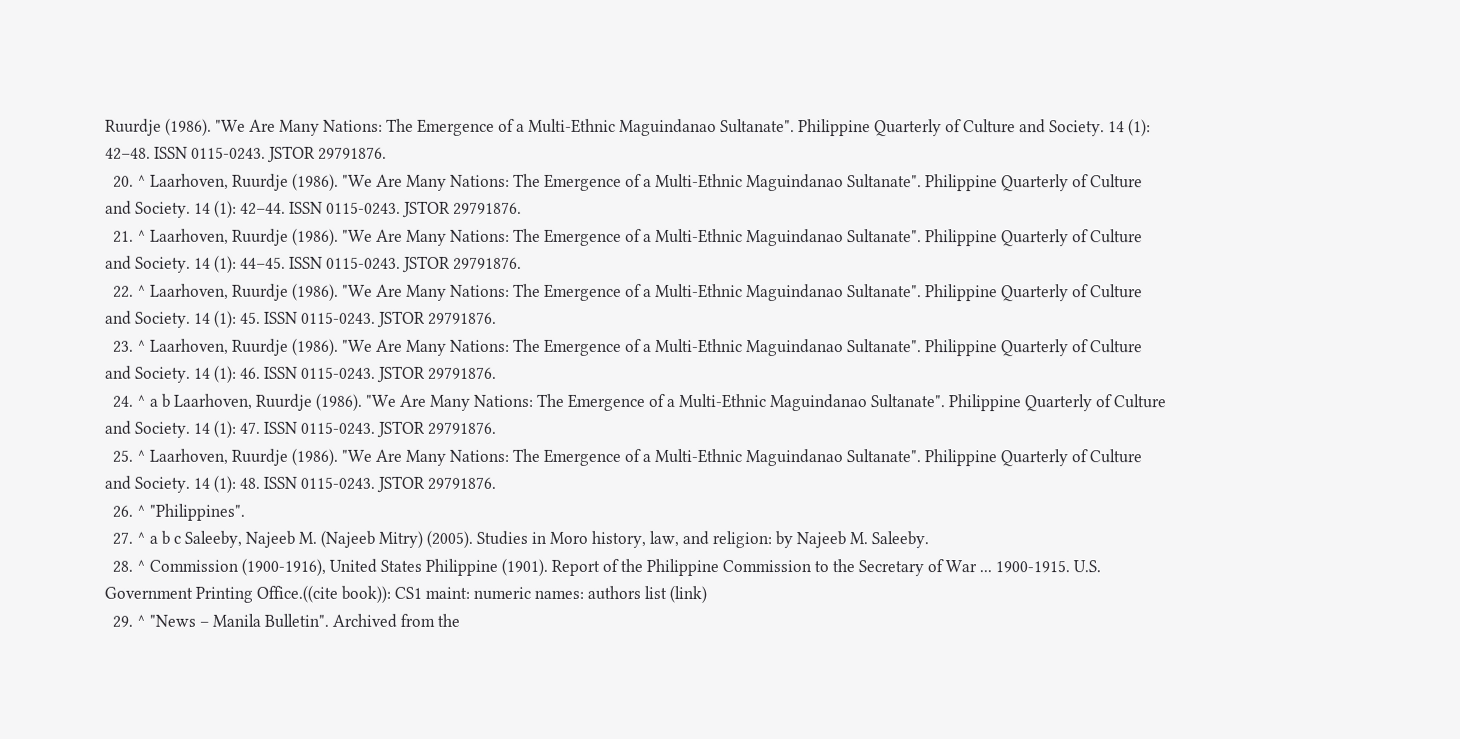Ruurdje (1986). "We Are Many Nations: The Emergence of a Multi-Ethnic Maguindanao Sultanate". Philippine Quarterly of Culture and Society. 14 (1): 42–48. ISSN 0115-0243. JSTOR 29791876.
  20. ^ Laarhoven, Ruurdje (1986). "We Are Many Nations: The Emergence of a Multi-Ethnic Maguindanao Sultanate". Philippine Quarterly of Culture and Society. 14 (1): 42–44. ISSN 0115-0243. JSTOR 29791876.
  21. ^ Laarhoven, Ruurdje (1986). "We Are Many Nations: The Emergence of a Multi-Ethnic Maguindanao Sultanate". Philippine Quarterly of Culture and Society. 14 (1): 44–45. ISSN 0115-0243. JSTOR 29791876.
  22. ^ Laarhoven, Ruurdje (1986). "We Are Many Nations: The Emergence of a Multi-Ethnic Maguindanao Sultanate". Philippine Quarterly of Culture and Society. 14 (1): 45. ISSN 0115-0243. JSTOR 29791876.
  23. ^ Laarhoven, Ruurdje (1986). "We Are Many Nations: The Emergence of a Multi-Ethnic Maguindanao Sultanate". Philippine Quarterly of Culture and Society. 14 (1): 46. ISSN 0115-0243. JSTOR 29791876.
  24. ^ a b Laarhoven, Ruurdje (1986). "We Are Many Nations: The Emergence of a Multi-Ethnic Maguindanao Sultanate". Philippine Quarterly of Culture and Society. 14 (1): 47. ISSN 0115-0243. JSTOR 29791876.
  25. ^ Laarhoven, Ruurdje (1986). "We Are Many Nations: The Emergence of a Multi-Ethnic Maguindanao Sultanate". Philippine Quarterly of Culture and Society. 14 (1): 48. ISSN 0115-0243. JSTOR 29791876.
  26. ^ "Philippines".
  27. ^ a b c Saleeby, Najeeb M. (Najeeb Mitry) (2005). Studies in Moro history, law, and religion: by Najeeb M. Saleeby.
  28. ^ Commission (1900-1916), United States Philippine (1901). Report of the Philippine Commission to the Secretary of War ... 1900-1915. U.S. Government Printing Office.((cite book)): CS1 maint: numeric names: authors list (link)
  29. ^ "News – Manila Bulletin". Archived from the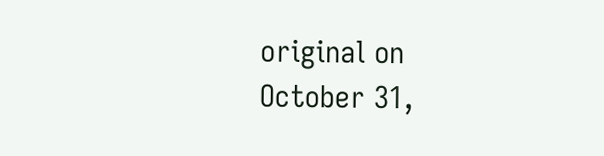original on October 31,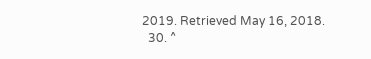2019. Retrieved May 16, 2018.
  30. ^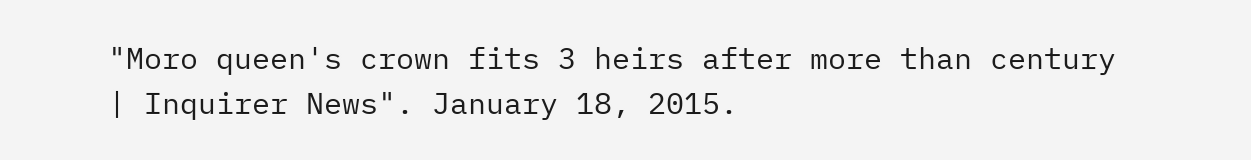"Moro queen's crown fits 3 heirs after more than century | Inquirer News". January 18, 2015.